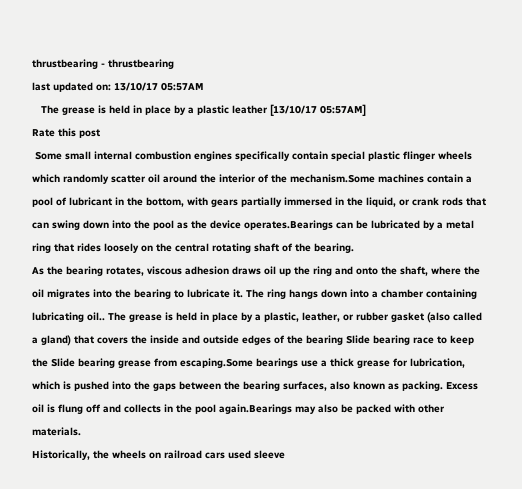thrustbearing - thrustbearing
last updated on: 13/10/17 05:57AM
   The grease is held in place by a plastic leather [13/10/17 05:57AM]
Rate this post
 Some small internal combustion engines specifically contain special plastic flinger wheels which randomly scatter oil around the interior of the mechanism.Some machines contain a pool of lubricant in the bottom, with gears partially immersed in the liquid, or crank rods that can swing down into the pool as the device operates.Bearings can be lubricated by a metal ring that rides loosely on the central rotating shaft of the bearing.
As the bearing rotates, viscous adhesion draws oil up the ring and onto the shaft, where the oil migrates into the bearing to lubricate it. The ring hangs down into a chamber containing lubricating oil.. The grease is held in place by a plastic, leather, or rubber gasket (also called a gland) that covers the inside and outside edges of the bearing Slide bearing race to keep the Slide bearing grease from escaping.Some bearings use a thick grease for lubrication, which is pushed into the gaps between the bearing surfaces, also known as packing. Excess oil is flung off and collects in the pool again.Bearings may also be packed with other materials.
Historically, the wheels on railroad cars used sleeve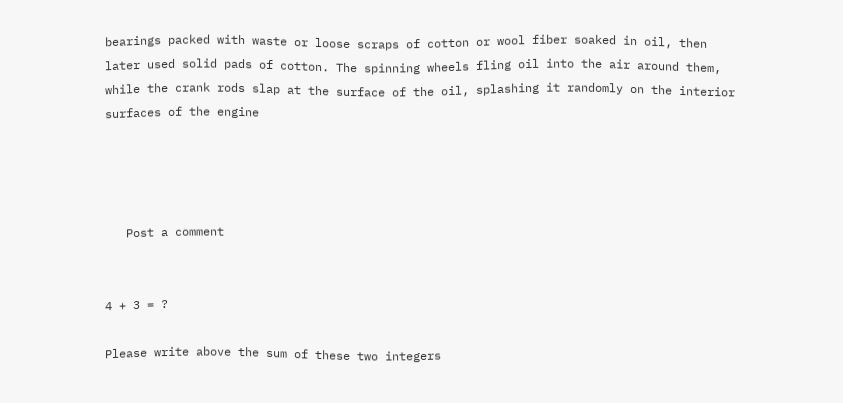bearings packed with waste or loose scraps of cotton or wool fiber soaked in oil, then later used solid pads of cotton. The spinning wheels fling oil into the air around them, while the crank rods slap at the surface of the oil, splashing it randomly on the interior surfaces of the engine




   Post a comment


4 + 3 = ?

Please write above the sum of these two integers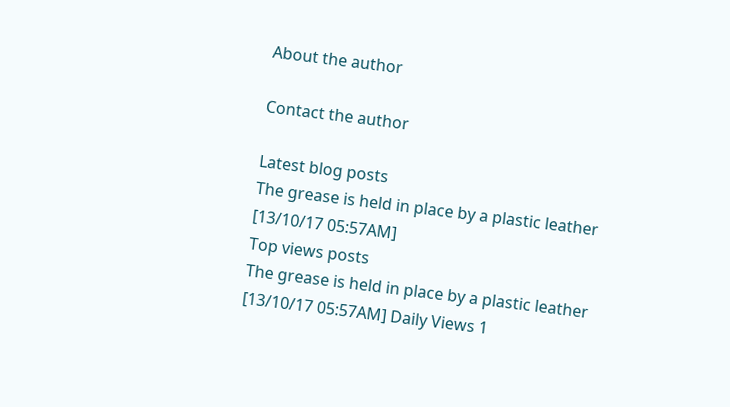About the author

Contact the author

Latest blog posts
The grease is held in place by a plastic leather
[13/10/17 05:57AM]
Top views posts
The grease is held in place by a plastic leather
[13/10/17 05:57AM] Daily Views 1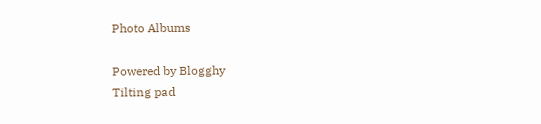Photo Albums

Powered by Blogghy
Tilting pad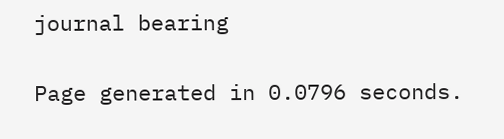journal bearing

Page generated in 0.0796 seconds.